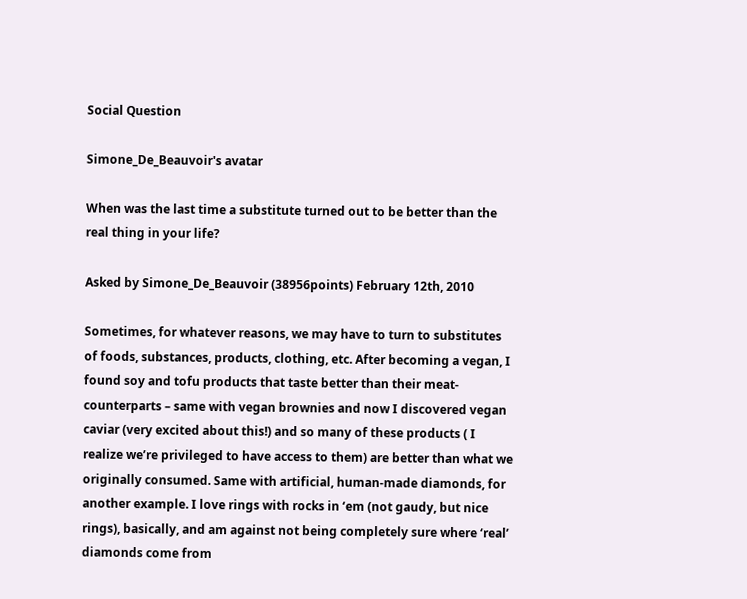Social Question

Simone_De_Beauvoir's avatar

When was the last time a substitute turned out to be better than the real thing in your life?

Asked by Simone_De_Beauvoir (38956points) February 12th, 2010

Sometimes, for whatever reasons, we may have to turn to substitutes of foods, substances, products, clothing, etc. After becoming a vegan, I found soy and tofu products that taste better than their meat-counterparts – same with vegan brownies and now I discovered vegan caviar (very excited about this!) and so many of these products ( I realize we’re privileged to have access to them) are better than what we originally consumed. Same with artificial, human-made diamonds, for another example. I love rings with rocks in ‘em (not gaudy, but nice rings), basically, and am against not being completely sure where ‘real’ diamonds come from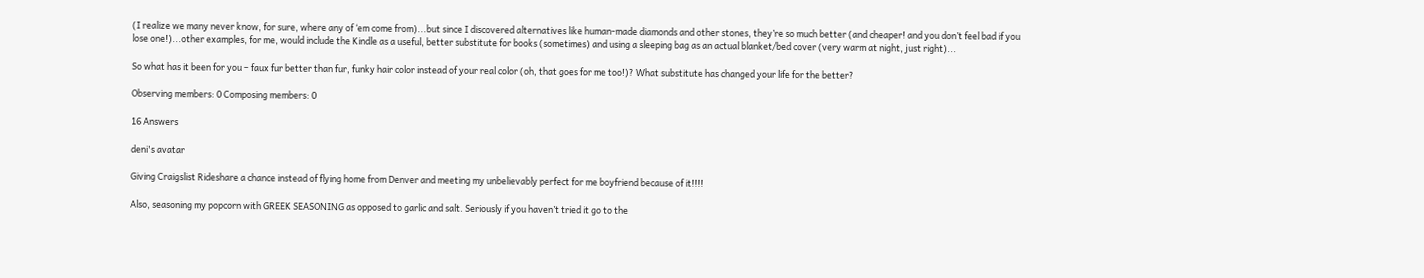(I realize we many never know, for sure, where any of ‘em come from)...but since I discovered alternatives like human-made diamonds and other stones, they’re so much better (and cheaper! and you don’t feel bad if you lose one!)...other examples, for me, would include the Kindle as a useful, better substitute for books (sometimes) and using a sleeping bag as an actual blanket/bed cover (very warm at night, just right)...

So what has it been for you – faux fur better than fur, funky hair color instead of your real color (oh, that goes for me too!)? What substitute has changed your life for the better?

Observing members: 0 Composing members: 0

16 Answers

deni's avatar

Giving Craigslist Rideshare a chance instead of flying home from Denver and meeting my unbelievably perfect for me boyfriend because of it!!!!

Also, seasoning my popcorn with GREEK SEASONING as opposed to garlic and salt. Seriously if you haven’t tried it go to the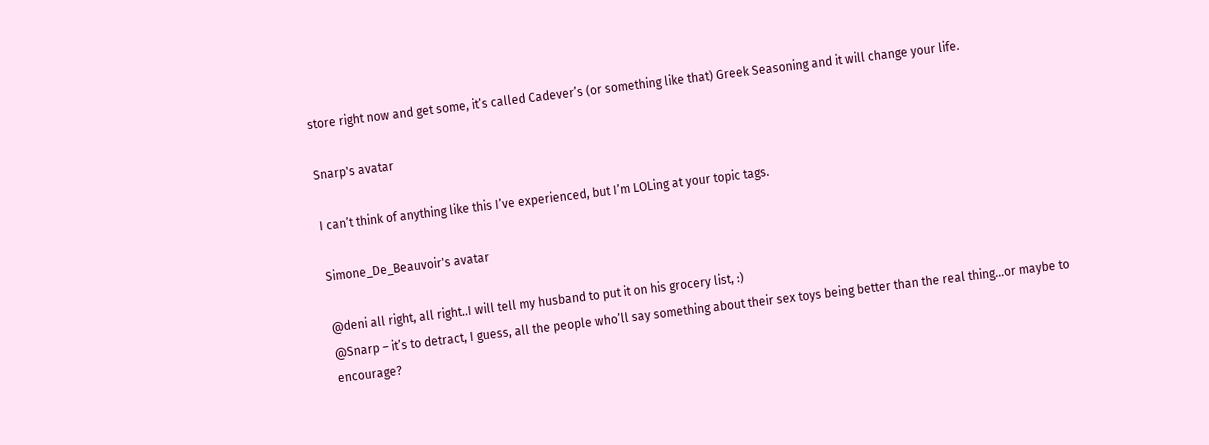store right now and get some, it’s called Cadever’s (or something like that) Greek Seasoning and it will change your life.

Snarp's avatar

I can’t think of anything like this I’ve experienced, but I’m LOLing at your topic tags.

Simone_De_Beauvoir's avatar

@deni all right, all right..I will tell my husband to put it on his grocery list, :)
@Snarp – it’s to detract, I guess, all the people who’ll say something about their sex toys being better than the real thing…or maybe to encourage?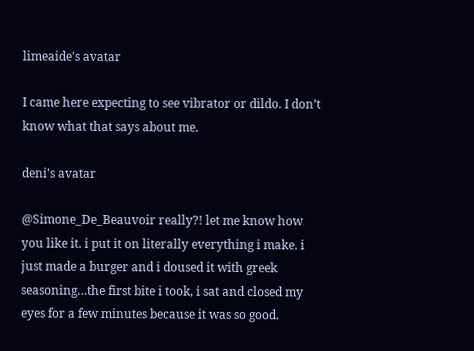limeaide's avatar

I came here expecting to see vibrator or dildo. I don’t know what that says about me.

deni's avatar

@Simone_De_Beauvoir really?! let me know how you like it. i put it on literally everything i make. i just made a burger and i doused it with greek seasoning…the first bite i took, i sat and closed my eyes for a few minutes because it was so good.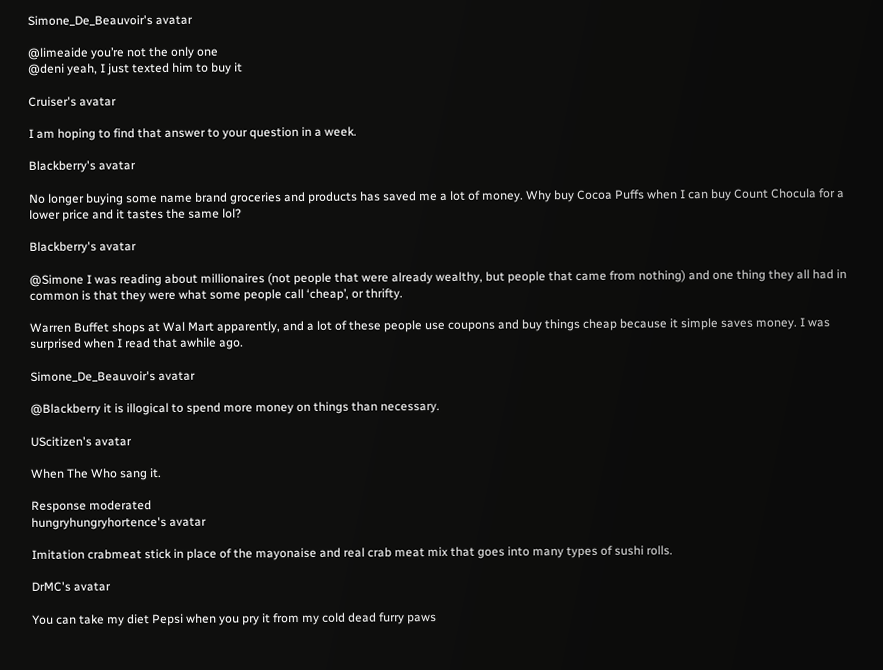Simone_De_Beauvoir's avatar

@limeaide you’re not the only one
@deni yeah, I just texted him to buy it

Cruiser's avatar

I am hoping to find that answer to your question in a week.

Blackberry's avatar

No longer buying some name brand groceries and products has saved me a lot of money. Why buy Cocoa Puffs when I can buy Count Chocula for a lower price and it tastes the same lol?

Blackberry's avatar

@Simone I was reading about millionaires (not people that were already wealthy, but people that came from nothing) and one thing they all had in common is that they were what some people call ‘cheap’, or thrifty.

Warren Buffet shops at Wal Mart apparently, and a lot of these people use coupons and buy things cheap because it simple saves money. I was surprised when I read that awhile ago.

Simone_De_Beauvoir's avatar

@Blackberry it is illogical to spend more money on things than necessary.

UScitizen's avatar

When The Who sang it.

Response moderated
hungryhungryhortence's avatar

Imitation crabmeat stick in place of the mayonaise and real crab meat mix that goes into many types of sushi rolls.

DrMC's avatar

You can take my diet Pepsi when you pry it from my cold dead furry paws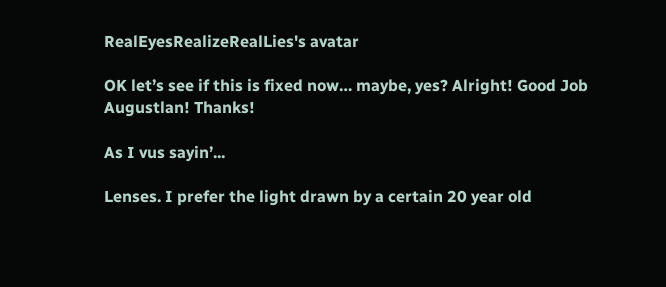RealEyesRealizeRealLies's avatar

OK let’s see if this is fixed now… maybe, yes? Alright! Good Job Augustlan! Thanks!

As I vus sayin’...

Lenses. I prefer the light drawn by a certain 20 year old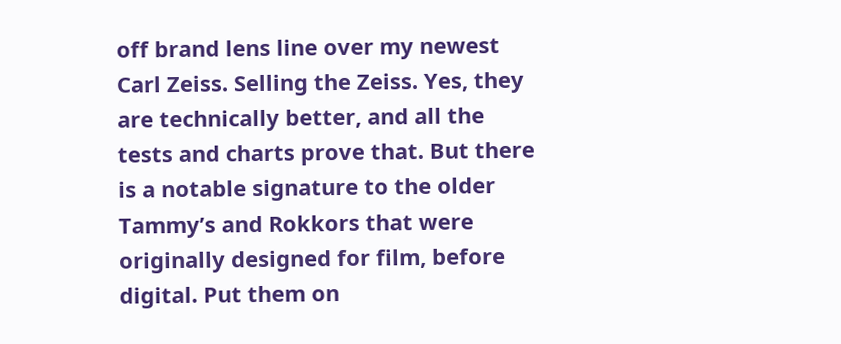off brand lens line over my newest Carl Zeiss. Selling the Zeiss. Yes, they are technically better, and all the tests and charts prove that. But there is a notable signature to the older Tammy’s and Rokkors that were originally designed for film, before digital. Put them on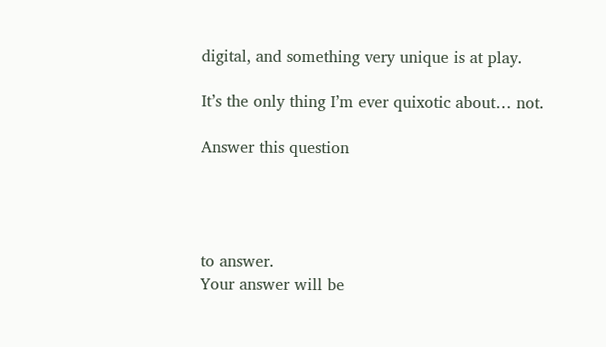digital, and something very unique is at play.

It’s the only thing I’m ever quixotic about… not.

Answer this question




to answer.
Your answer will be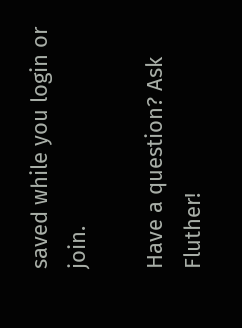saved while you login or join.

Have a question? Ask Fluther!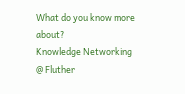What do you know more about?
Knowledge Networking @ Fluther